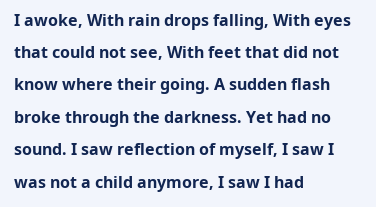I awoke, With rain drops falling, With eyes that could not see, With feet that did not know where their going. A sudden flash broke through the darkness. Yet had no sound. I saw reflection of myself, I saw I was not a child anymore, I saw I had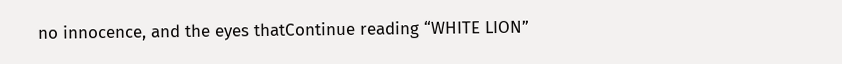no innocence, and the eyes thatContinue reading “WHITE LION”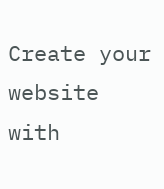Create your website with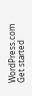WordPress.com
Get started